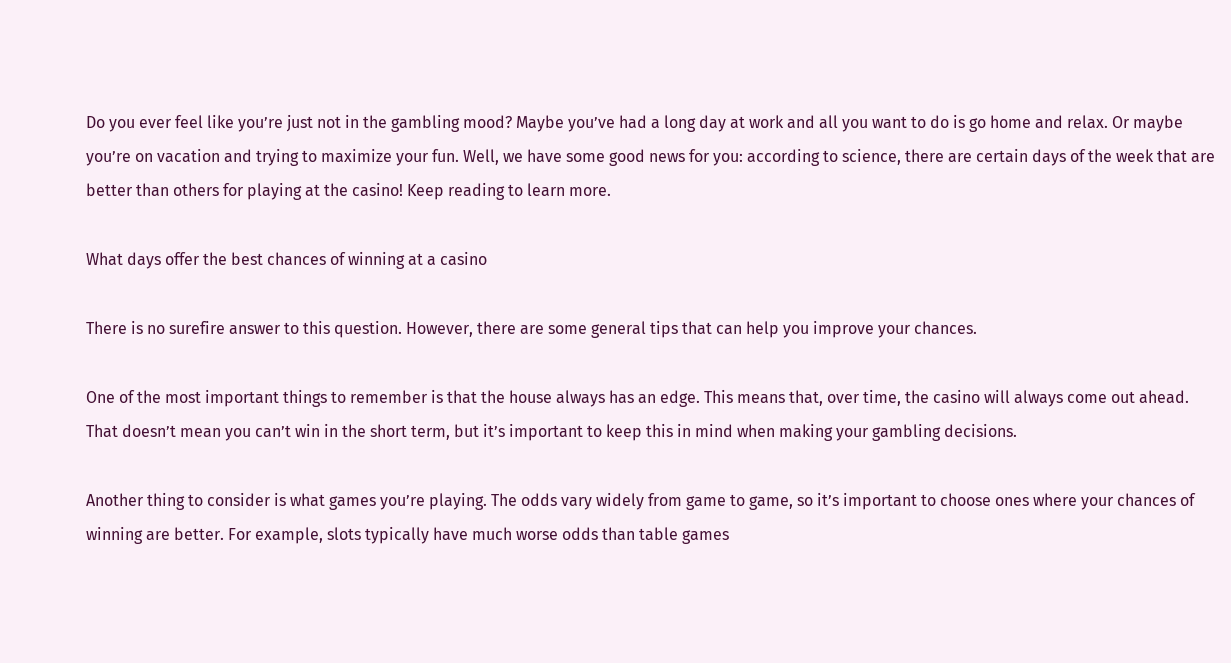Do you ever feel like you’re just not in the gambling mood? Maybe you’ve had a long day at work and all you want to do is go home and relax. Or maybe you’re on vacation and trying to maximize your fun. Well, we have some good news for you: according to science, there are certain days of the week that are better than others for playing at the casino! Keep reading to learn more.

What days offer the best chances of winning at a casino

There is no surefire answer to this question. However, there are some general tips that can help you improve your chances.

One of the most important things to remember is that the house always has an edge. This means that, over time, the casino will always come out ahead. That doesn’t mean you can’t win in the short term, but it’s important to keep this in mind when making your gambling decisions.

Another thing to consider is what games you’re playing. The odds vary widely from game to game, so it’s important to choose ones where your chances of winning are better. For example, slots typically have much worse odds than table games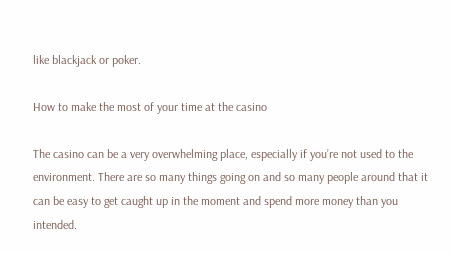like blackjack or poker.

How to make the most of your time at the casino

The casino can be a very overwhelming place, especially if you’re not used to the environment. There are so many things going on and so many people around that it can be easy to get caught up in the moment and spend more money than you intended.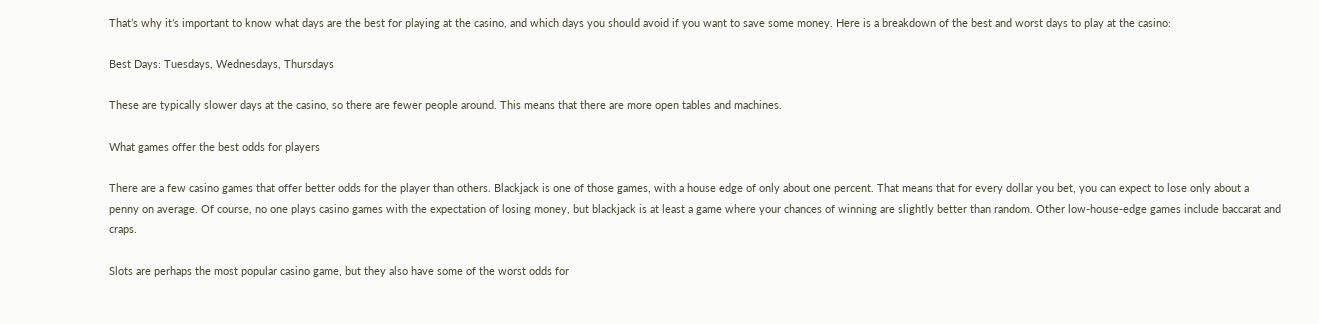That’s why it’s important to know what days are the best for playing at the casino, and which days you should avoid if you want to save some money. Here is a breakdown of the best and worst days to play at the casino:

Best Days: Tuesdays, Wednesdays, Thursdays

These are typically slower days at the casino, so there are fewer people around. This means that there are more open tables and machines.

What games offer the best odds for players

There are a few casino games that offer better odds for the player than others. Blackjack is one of those games, with a house edge of only about one percent. That means that for every dollar you bet, you can expect to lose only about a penny on average. Of course, no one plays casino games with the expectation of losing money, but blackjack is at least a game where your chances of winning are slightly better than random. Other low-house-edge games include baccarat and craps.

Slots are perhaps the most popular casino game, but they also have some of the worst odds for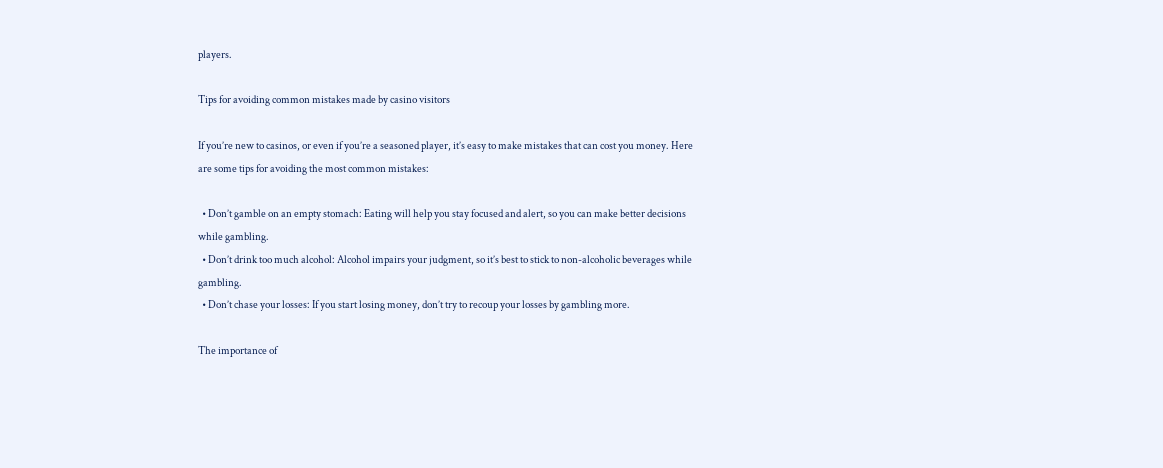players.

Tips for avoiding common mistakes made by casino visitors

If you’re new to casinos, or even if you’re a seasoned player, it’s easy to make mistakes that can cost you money. Here are some tips for avoiding the most common mistakes:

  • Don’t gamble on an empty stomach: Eating will help you stay focused and alert, so you can make better decisions while gambling.
  • Don’t drink too much alcohol: Alcohol impairs your judgment, so it’s best to stick to non-alcoholic beverages while gambling.
  • Don’t chase your losses: If you start losing money, don’t try to recoup your losses by gambling more.

The importance of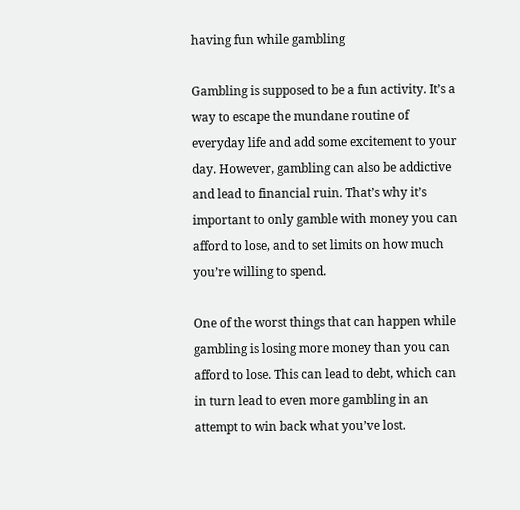having fun while gambling

Gambling is supposed to be a fun activity. It’s a way to escape the mundane routine of everyday life and add some excitement to your day. However, gambling can also be addictive and lead to financial ruin. That’s why it’s important to only gamble with money you can afford to lose, and to set limits on how much you’re willing to spend.

One of the worst things that can happen while gambling is losing more money than you can afford to lose. This can lead to debt, which can in turn lead to even more gambling in an attempt to win back what you’ve lost.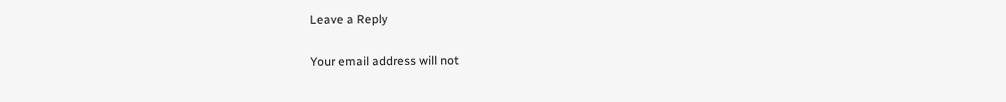Leave a Reply

Your email address will not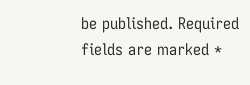be published. Required fields are marked *